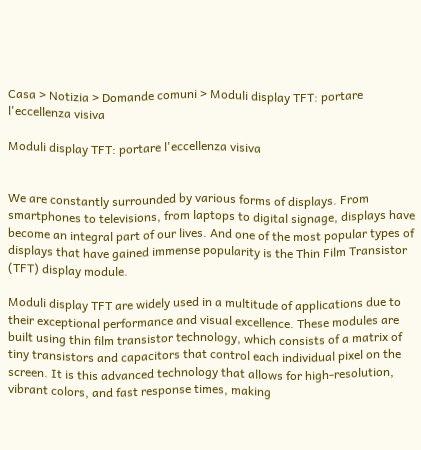Casa > Notizia > Domande comuni > Moduli display TFT: portare l'eccellenza visiva

Moduli display TFT: portare l'eccellenza visiva


We are constantly surrounded by various forms of displays. From smartphones to televisions, from laptops to digital signage, displays have become an integral part of our lives. And one of the most popular types of displays that have gained immense popularity is the Thin Film Transistor (TFT) display module.

Moduli display TFT are widely used in a multitude of applications due to their exceptional performance and visual excellence. These modules are built using thin film transistor technology, which consists of a matrix of tiny transistors and capacitors that control each individual pixel on the screen. It is this advanced technology that allows for high-resolution, vibrant colors, and fast response times, making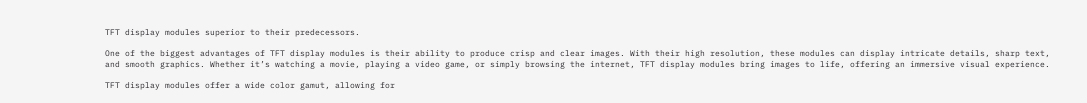TFT display modules superior to their predecessors.

One of the biggest advantages of TFT display modules is their ability to produce crisp and clear images. With their high resolution, these modules can display intricate details, sharp text, and smooth graphics. Whether it’s watching a movie, playing a video game, or simply browsing the internet, TFT display modules bring images to life, offering an immersive visual experience.

TFT display modules offer a wide color gamut, allowing for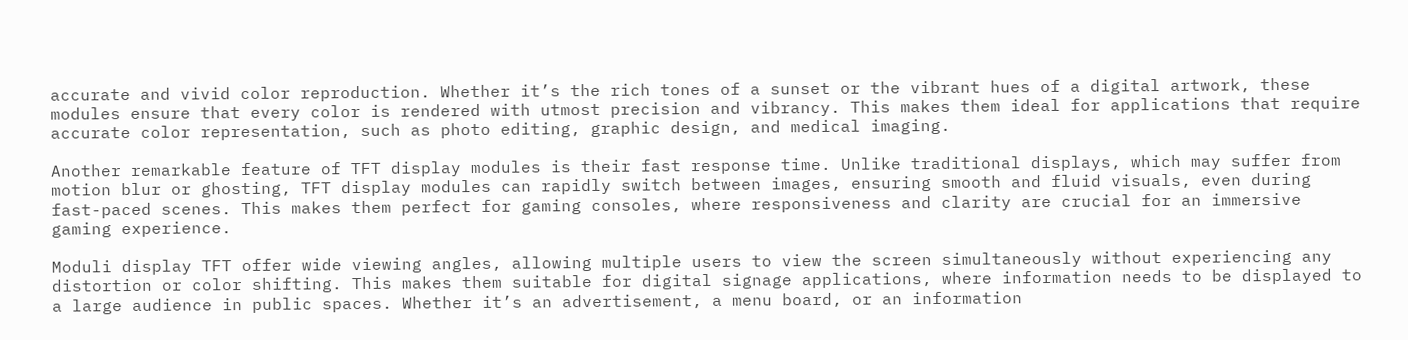accurate and vivid color reproduction. Whether it’s the rich tones of a sunset or the vibrant hues of a digital artwork, these modules ensure that every color is rendered with utmost precision and vibrancy. This makes them ideal for applications that require accurate color representation, such as photo editing, graphic design, and medical imaging.

Another remarkable feature of TFT display modules is their fast response time. Unlike traditional displays, which may suffer from motion blur or ghosting, TFT display modules can rapidly switch between images, ensuring smooth and fluid visuals, even during fast-paced scenes. This makes them perfect for gaming consoles, where responsiveness and clarity are crucial for an immersive gaming experience.

Moduli display TFT offer wide viewing angles, allowing multiple users to view the screen simultaneously without experiencing any distortion or color shifting. This makes them suitable for digital signage applications, where information needs to be displayed to a large audience in public spaces. Whether it’s an advertisement, a menu board, or an information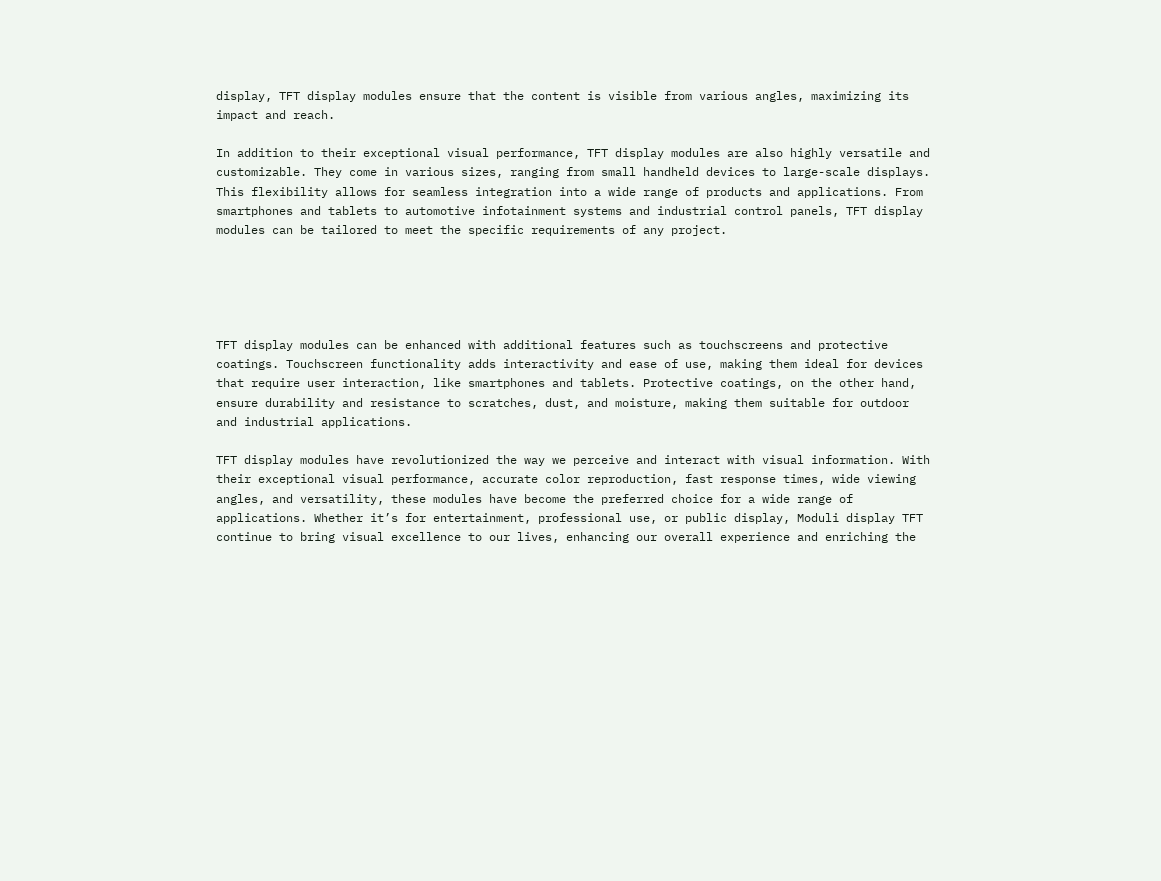display, TFT display modules ensure that the content is visible from various angles, maximizing its impact and reach.

In addition to their exceptional visual performance, TFT display modules are also highly versatile and customizable. They come in various sizes, ranging from small handheld devices to large-scale displays. This flexibility allows for seamless integration into a wide range of products and applications. From smartphones and tablets to automotive infotainment systems and industrial control panels, TFT display modules can be tailored to meet the specific requirements of any project.





TFT display modules can be enhanced with additional features such as touchscreens and protective coatings. Touchscreen functionality adds interactivity and ease of use, making them ideal for devices that require user interaction, like smartphones and tablets. Protective coatings, on the other hand, ensure durability and resistance to scratches, dust, and moisture, making them suitable for outdoor and industrial applications.

TFT display modules have revolutionized the way we perceive and interact with visual information. With their exceptional visual performance, accurate color reproduction, fast response times, wide viewing angles, and versatility, these modules have become the preferred choice for a wide range of applications. Whether it’s for entertainment, professional use, or public display, Moduli display TFT continue to bring visual excellence to our lives, enhancing our overall experience and enriching the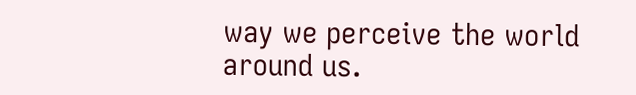way we perceive the world around us.